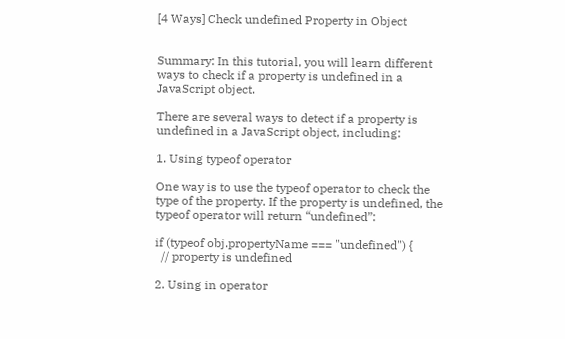[4 Ways] Check undefined Property in Object


Summary: In this tutorial, you will learn different ways to check if a property is undefined in a JavaScript object.

There are several ways to detect if a property is undefined in a JavaScript object, including:

1. Using typeof operator

One way is to use the typeof operator to check the type of the property. If the property is undefined, the typeof operator will return “undefined”:

if (typeof obj.propertyName === "undefined") {
  // property is undefined

2. Using in operator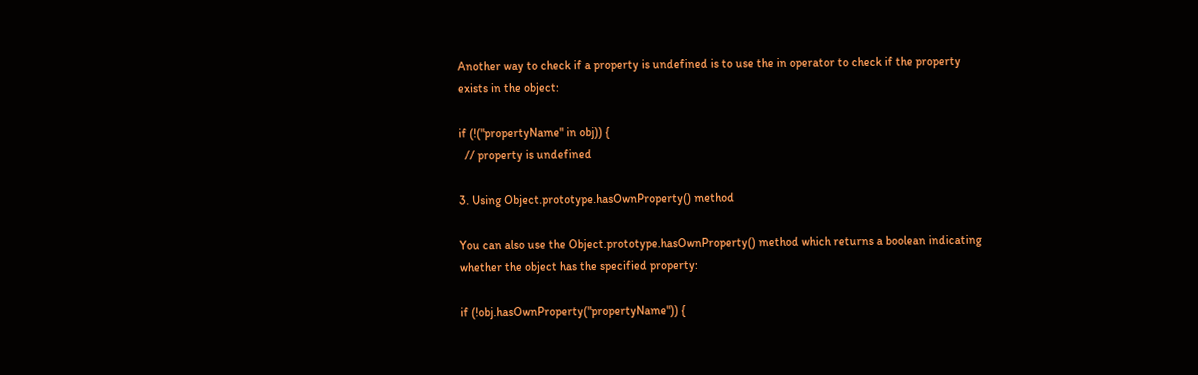Another way to check if a property is undefined is to use the in operator to check if the property exists in the object:

if (!("propertyName" in obj)) {
  // property is undefined

3. Using Object.prototype.hasOwnProperty() method

You can also use the Object.prototype.hasOwnProperty() method which returns a boolean indicating whether the object has the specified property:

if (!obj.hasOwnProperty("propertyName")) {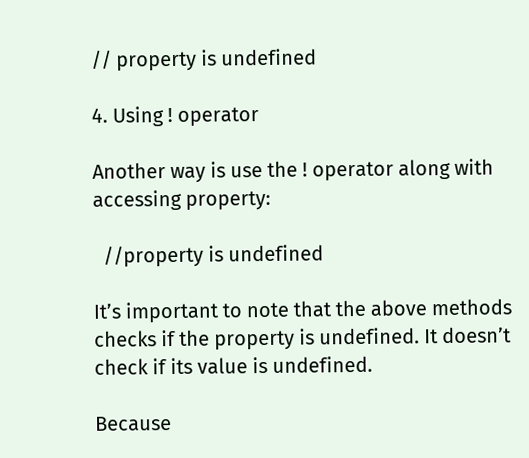// property is undefined

4. Using ! operator

Another way is use the ! operator along with accessing property:

  //property is undefined

It’s important to note that the above methods checks if the property is undefined. It doesn’t check if its value is undefined.

Because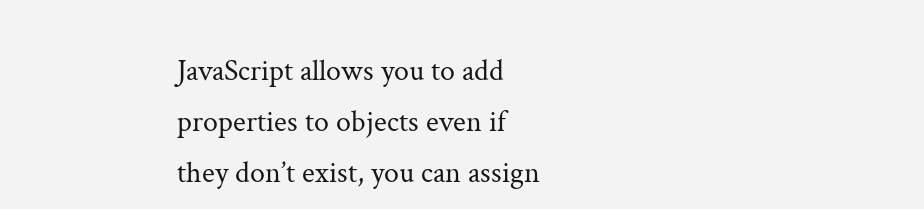JavaScript allows you to add properties to objects even if they don’t exist, you can assign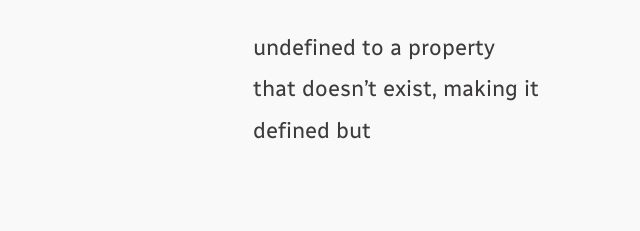undefined to a property that doesn’t exist, making it defined but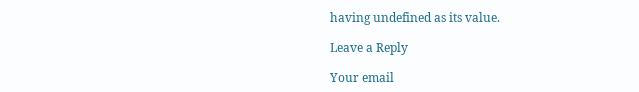having undefined as its value.

Leave a Reply

Your email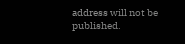address will not be published.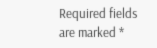Required fields are marked *